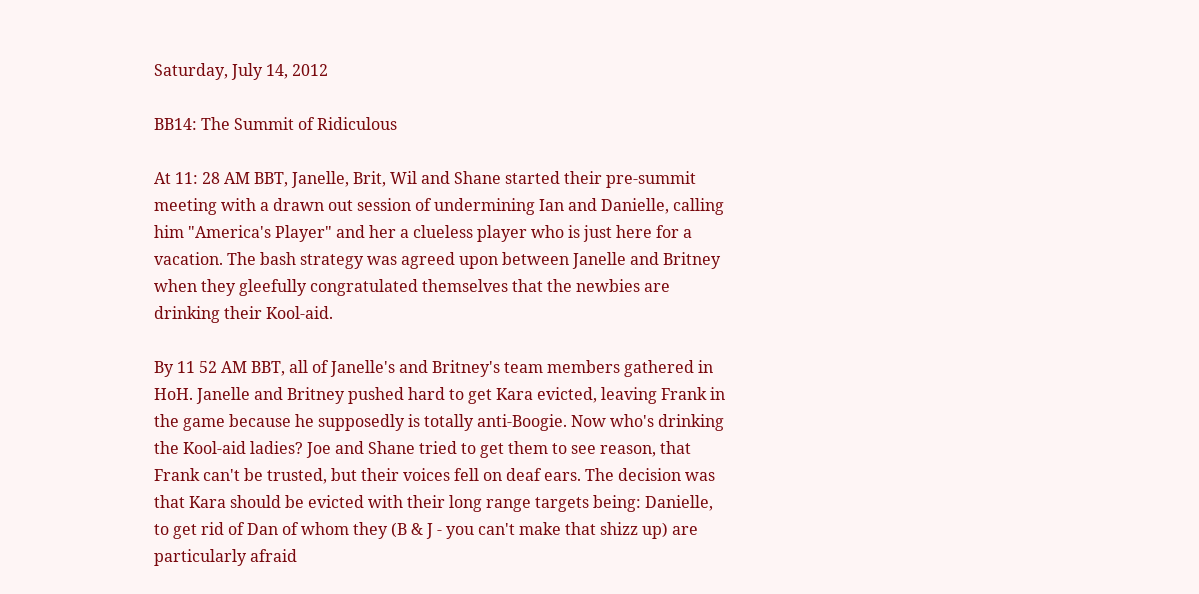Saturday, July 14, 2012

BB14: The Summit of Ridiculous

At 11: 28 AM BBT, Janelle, Brit, Wil and Shane started their pre-summit meeting with a drawn out session of undermining Ian and Danielle, calling him "America's Player" and her a clueless player who is just here for a vacation. The bash strategy was agreed upon between Janelle and Britney when they gleefully congratulated themselves that the newbies are drinking their Kool-aid.

By 11 52 AM BBT, all of Janelle's and Britney's team members gathered in HoH. Janelle and Britney pushed hard to get Kara evicted, leaving Frank in the game because he supposedly is totally anti-Boogie. Now who's drinking the Kool-aid ladies? Joe and Shane tried to get them to see reason, that Frank can't be trusted, but their voices fell on deaf ears. The decision was that Kara should be evicted with their long range targets being: Danielle, to get rid of Dan of whom they (B & J - you can't make that shizz up) are particularly afraid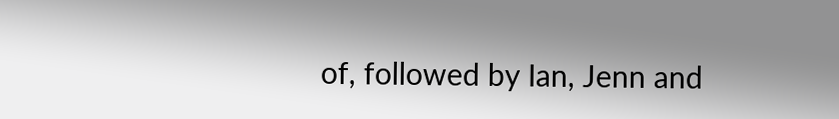of, followed by Ian, Jenn and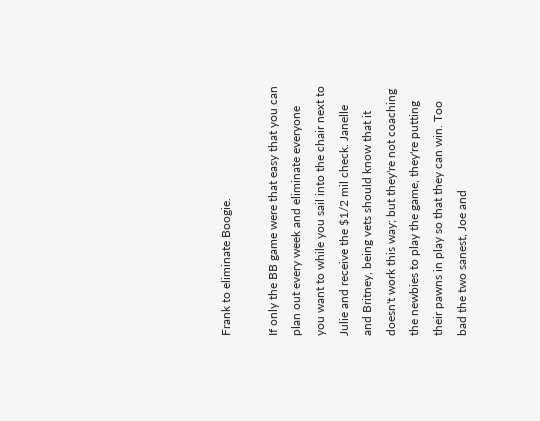Frank to eliminate Boogie.

If only the BB game were that easy that you can plan out every week and eliminate everyone you want to while you sail into the chair next to Julie and receive the $1/2 mil check. Janelle and Britney, being vets should know that it doesn't work this way; but they're not coaching the newbies to play the game, they're putting their pawns in play so that they can win. Too bad the two sanest, Joe and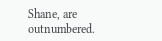Shane, are outnumbered.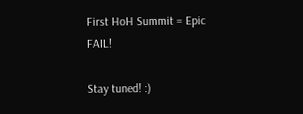First HoH Summit = Epic FAIL!

Stay tuned! :)